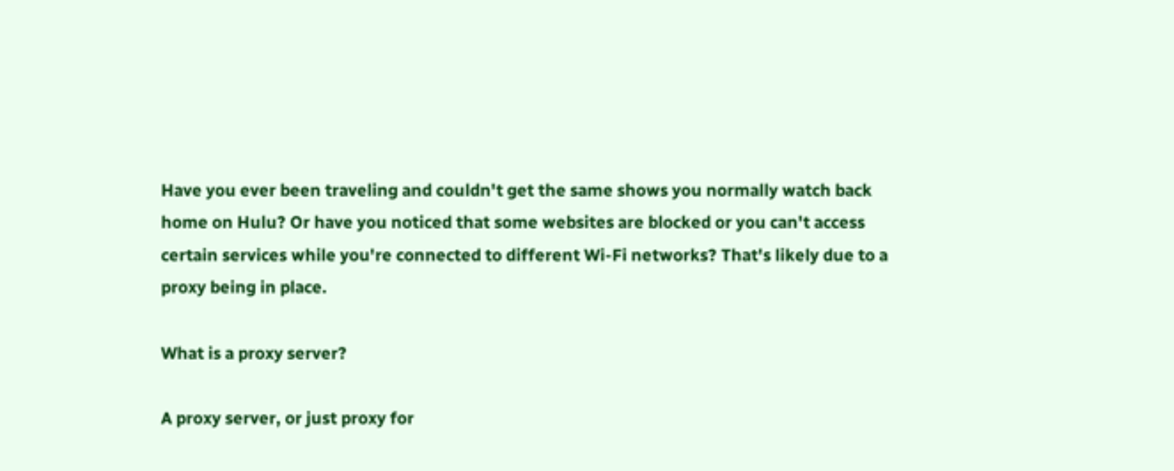Have you ever been traveling and couldn't get the same shows you normally watch back home on Hulu? Or have you noticed that some websites are blocked or you can't access certain services while you're connected to different Wi-Fi networks? That's likely due to a proxy being in place.

What is a proxy server?

A proxy server, or just proxy for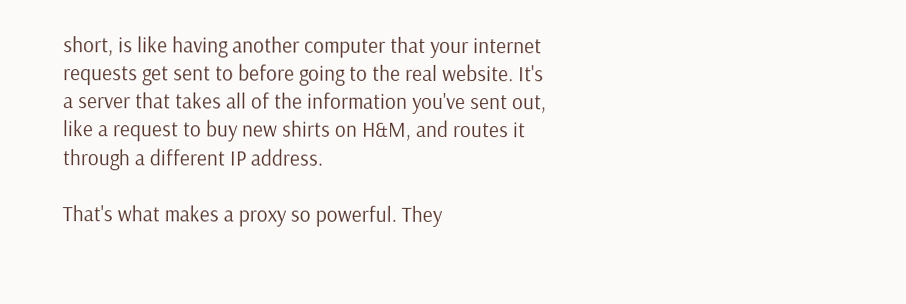short, is like having another computer that your internet requests get sent to before going to the real website. It's a server that takes all of the information you've sent out, like a request to buy new shirts on H&M, and routes it through a different IP address.

That's what makes a proxy so powerful. They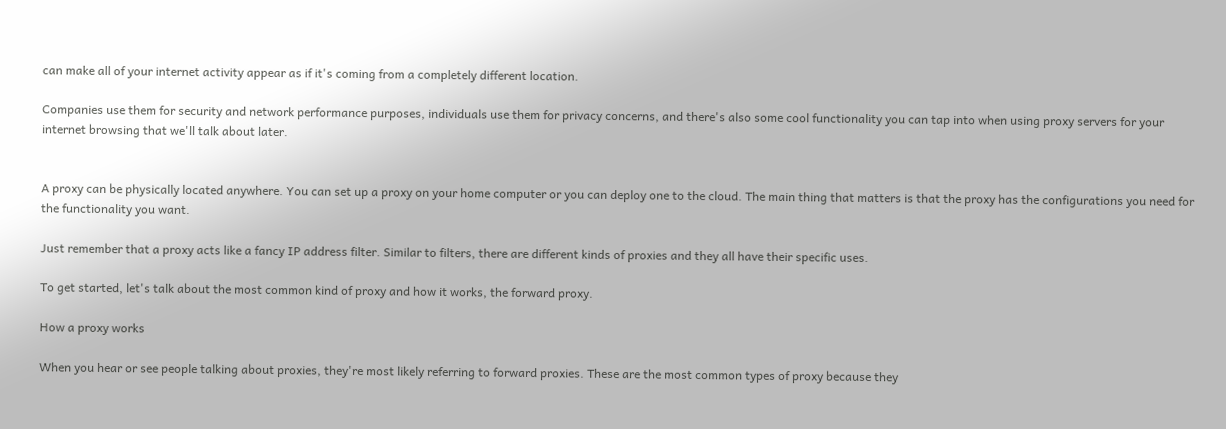can make all of your internet activity appear as if it's coming from a completely different location.

Companies use them for security and network performance purposes, individuals use them for privacy concerns, and there's also some cool functionality you can tap into when using proxy servers for your internet browsing that we'll talk about later.


A proxy can be physically located anywhere. You can set up a proxy on your home computer or you can deploy one to the cloud. The main thing that matters is that the proxy has the configurations you need for the functionality you want.

Just remember that a proxy acts like a fancy IP address filter. Similar to filters, there are different kinds of proxies and they all have their specific uses.

To get started, let's talk about the most common kind of proxy and how it works, the forward proxy.

How a proxy works

When you hear or see people talking about proxies, they're most likely referring to forward proxies. These are the most common types of proxy because they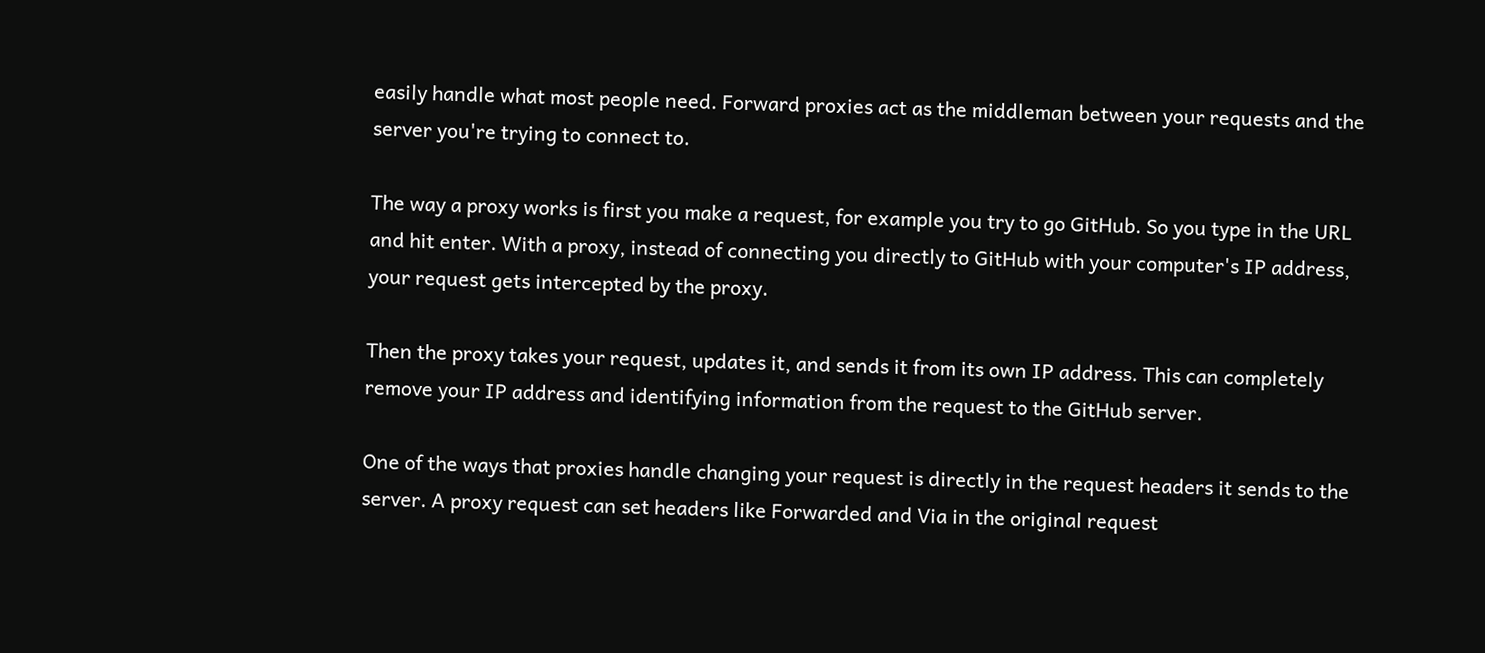easily handle what most people need. Forward proxies act as the middleman between your requests and the server you're trying to connect to.

The way a proxy works is first you make a request, for example you try to go GitHub. So you type in the URL and hit enter. With a proxy, instead of connecting you directly to GitHub with your computer's IP address, your request gets intercepted by the proxy.

Then the proxy takes your request, updates it, and sends it from its own IP address. This can completely remove your IP address and identifying information from the request to the GitHub server.

One of the ways that proxies handle changing your request is directly in the request headers it sends to the server. A proxy request can set headers like Forwarded and Via in the original request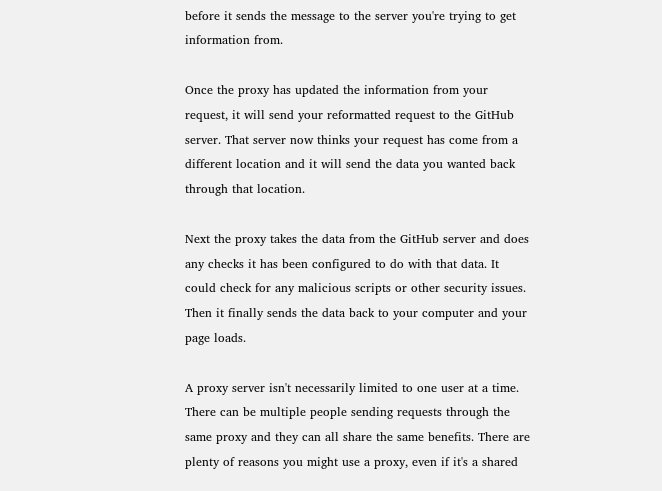before it sends the message to the server you're trying to get information from.

Once the proxy has updated the information from your request, it will send your reformatted request to the GitHub server. That server now thinks your request has come from a different location and it will send the data you wanted back through that location.

Next the proxy takes the data from the GitHub server and does any checks it has been configured to do with that data. It could check for any malicious scripts or other security issues. Then it finally sends the data back to your computer and your page loads.

A proxy server isn't necessarily limited to one user at a time. There can be multiple people sending requests through the same proxy and they can all share the same benefits. There are plenty of reasons you might use a proxy, even if it's a shared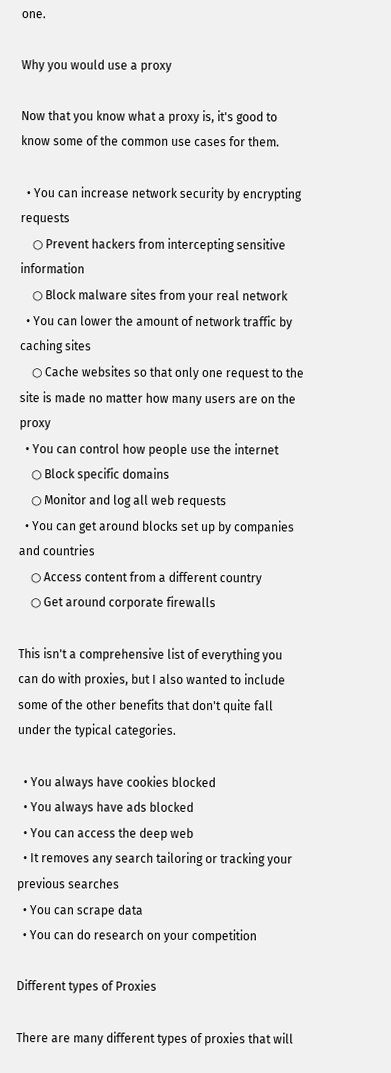one.

Why you would use a proxy

Now that you know what a proxy is, it's good to know some of the common use cases for them.

  • You can increase network security by encrypting requests
    ○ Prevent hackers from intercepting sensitive information
    ○ Block malware sites from your real network
  • You can lower the amount of network traffic by caching sites
    ○ Cache websites so that only one request to the site is made no matter how many users are on the proxy
  • You can control how people use the internet
    ○ Block specific domains
    ○ Monitor and log all web requests
  • You can get around blocks set up by companies and countries
    ○ Access content from a different country
    ○ Get around corporate firewalls

This isn't a comprehensive list of everything you can do with proxies, but I also wanted to include some of the other benefits that don't quite fall under the typical categories.

  • You always have cookies blocked
  • You always have ads blocked
  • You can access the deep web
  • It removes any search tailoring or tracking your previous searches
  • You can scrape data
  • You can do research on your competition

Different types of Proxies

There are many different types of proxies that will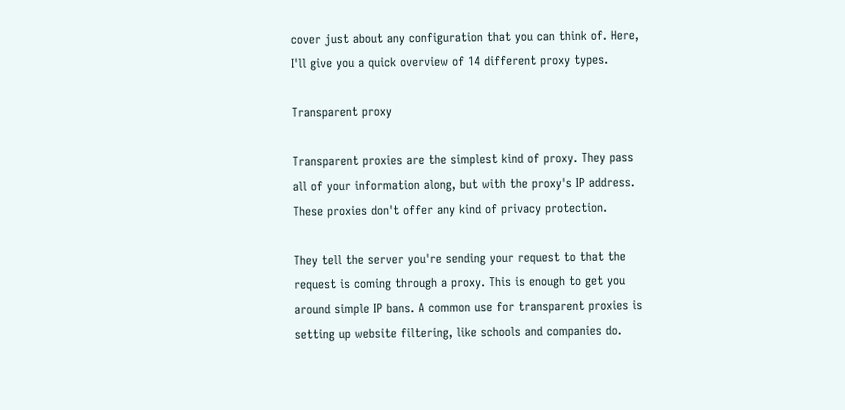cover just about any configuration that you can think of. Here, I'll give you a quick overview of 14 different proxy types.

Transparent proxy

Transparent proxies are the simplest kind of proxy. They pass all of your information along, but with the proxy's IP address. These proxies don't offer any kind of privacy protection.

They tell the server you're sending your request to that the request is coming through a proxy. This is enough to get you around simple IP bans. A common use for transparent proxies is setting up website filtering, like schools and companies do.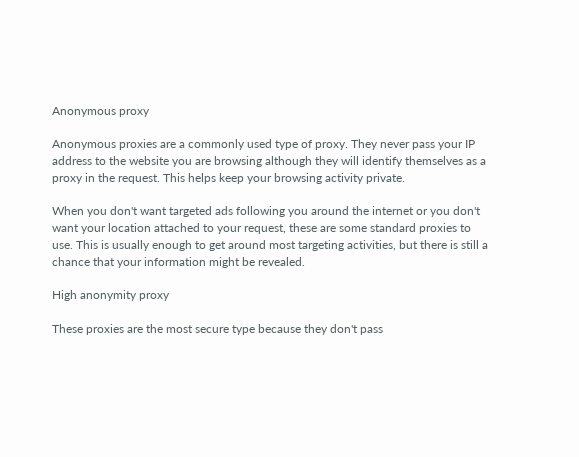Anonymous proxy

Anonymous proxies are a commonly used type of proxy. They never pass your IP address to the website you are browsing although they will identify themselves as a proxy in the request. This helps keep your browsing activity private.

When you don't want targeted ads following you around the internet or you don't want your location attached to your request, these are some standard proxies to use. This is usually enough to get around most targeting activities, but there is still a chance that your information might be revealed.

High anonymity proxy

These proxies are the most secure type because they don't pass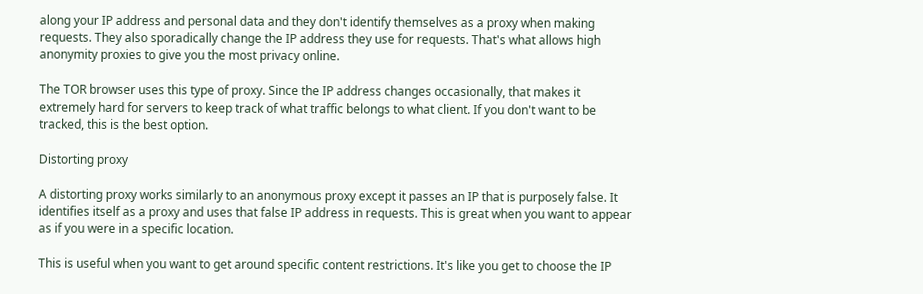along your IP address and personal data and they don't identify themselves as a proxy when making requests. They also sporadically change the IP address they use for requests. That's what allows high anonymity proxies to give you the most privacy online.

The TOR browser uses this type of proxy. Since the IP address changes occasionally, that makes it extremely hard for servers to keep track of what traffic belongs to what client. If you don't want to be tracked, this is the best option.

Distorting proxy

A distorting proxy works similarly to an anonymous proxy except it passes an IP that is purposely false. It identifies itself as a proxy and uses that false IP address in requests. This is great when you want to appear as if you were in a specific location.

This is useful when you want to get around specific content restrictions. It's like you get to choose the IP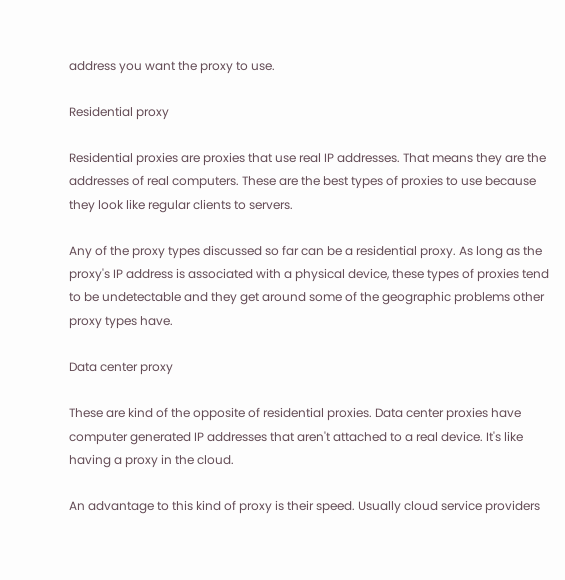address you want the proxy to use.

Residential proxy

Residential proxies are proxies that use real IP addresses. That means they are the addresses of real computers. These are the best types of proxies to use because they look like regular clients to servers.

Any of the proxy types discussed so far can be a residential proxy. As long as the proxy's IP address is associated with a physical device, these types of proxies tend to be undetectable and they get around some of the geographic problems other proxy types have.

Data center proxy

These are kind of the opposite of residential proxies. Data center proxies have computer generated IP addresses that aren't attached to a real device. It's like having a proxy in the cloud.

An advantage to this kind of proxy is their speed. Usually cloud service providers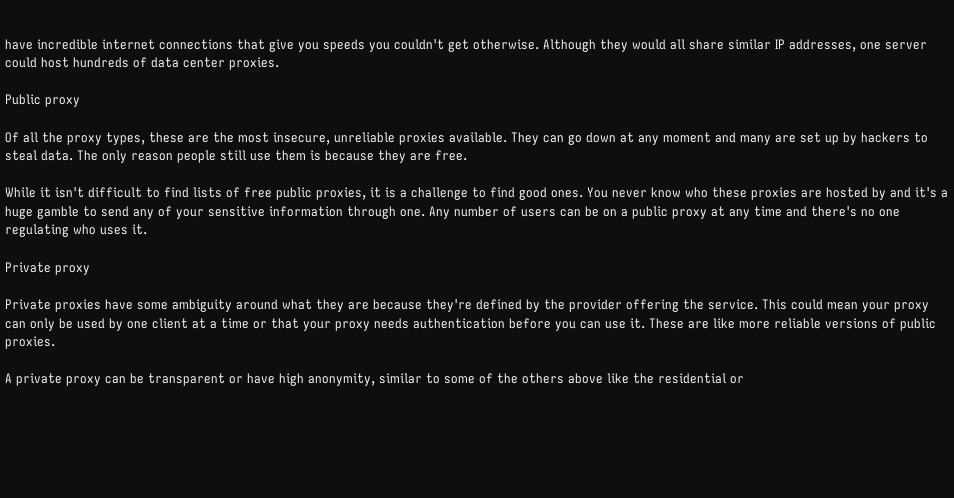have incredible internet connections that give you speeds you couldn't get otherwise. Although they would all share similar IP addresses, one server could host hundreds of data center proxies.

Public proxy

Of all the proxy types, these are the most insecure, unreliable proxies available. They can go down at any moment and many are set up by hackers to steal data. The only reason people still use them is because they are free.

While it isn't difficult to find lists of free public proxies, it is a challenge to find good ones. You never know who these proxies are hosted by and it's a huge gamble to send any of your sensitive information through one. Any number of users can be on a public proxy at any time and there's no one regulating who uses it.

Private proxy

Private proxies have some ambiguity around what they are because they're defined by the provider offering the service. This could mean your proxy can only be used by one client at a time or that your proxy needs authentication before you can use it. These are like more reliable versions of public proxies.

A private proxy can be transparent or have high anonymity, similar to some of the others above like the residential or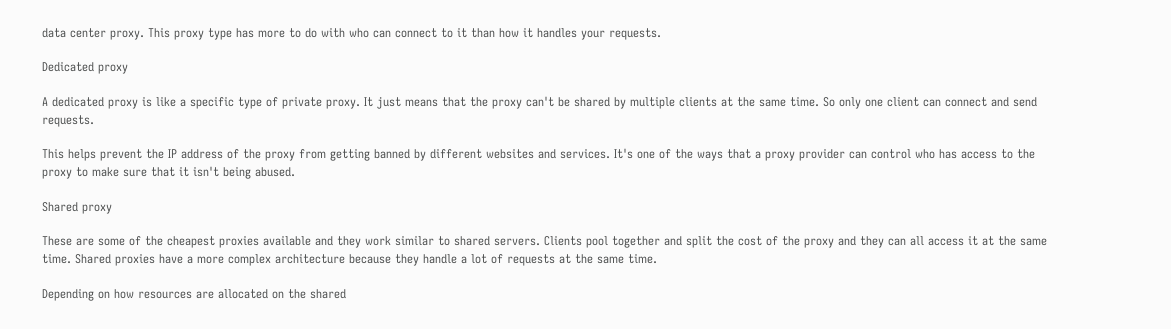data center proxy. This proxy type has more to do with who can connect to it than how it handles your requests.

Dedicated proxy

A dedicated proxy is like a specific type of private proxy. It just means that the proxy can't be shared by multiple clients at the same time. So only one client can connect and send requests.

This helps prevent the IP address of the proxy from getting banned by different websites and services. It's one of the ways that a proxy provider can control who has access to the proxy to make sure that it isn't being abused.

Shared proxy

These are some of the cheapest proxies available and they work similar to shared servers. Clients pool together and split the cost of the proxy and they can all access it at the same time. Shared proxies have a more complex architecture because they handle a lot of requests at the same time.

Depending on how resources are allocated on the shared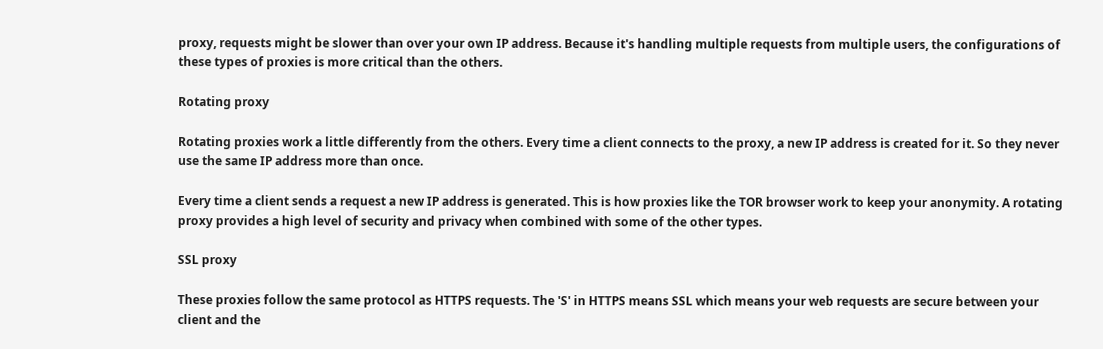proxy, requests might be slower than over your own IP address. Because it's handling multiple requests from multiple users, the configurations of these types of proxies is more critical than the others.

Rotating proxy

Rotating proxies work a little differently from the others. Every time a client connects to the proxy, a new IP address is created for it. So they never use the same IP address more than once.

Every time a client sends a request a new IP address is generated. This is how proxies like the TOR browser work to keep your anonymity. A rotating proxy provides a high level of security and privacy when combined with some of the other types.

SSL proxy

These proxies follow the same protocol as HTTPS requests. The 'S' in HTTPS means SSL which means your web requests are secure between your client and the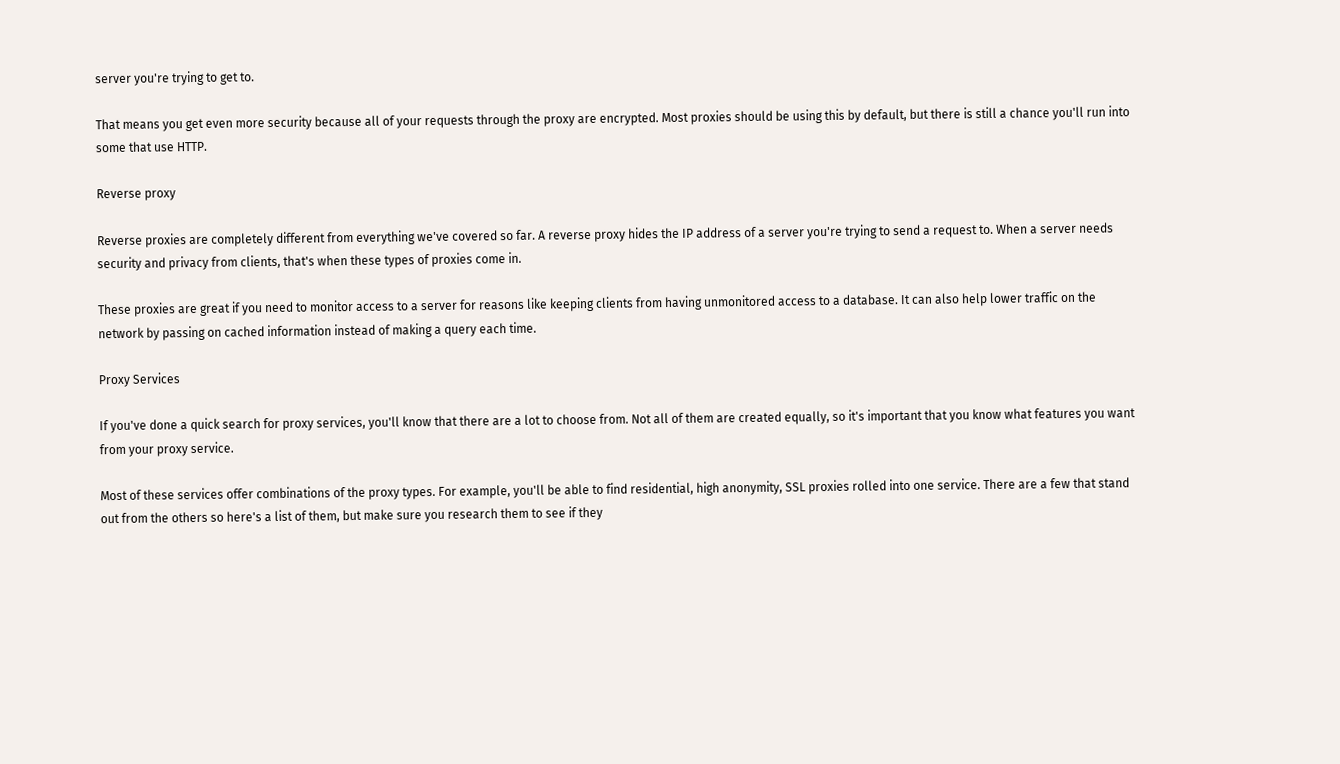server you're trying to get to.

That means you get even more security because all of your requests through the proxy are encrypted. Most proxies should be using this by default, but there is still a chance you'll run into some that use HTTP.

Reverse proxy

Reverse proxies are completely different from everything we've covered so far. A reverse proxy hides the IP address of a server you're trying to send a request to. When a server needs security and privacy from clients, that's when these types of proxies come in.

These proxies are great if you need to monitor access to a server for reasons like keeping clients from having unmonitored access to a database. It can also help lower traffic on the network by passing on cached information instead of making a query each time.

Proxy Services

If you've done a quick search for proxy services, you'll know that there are a lot to choose from. Not all of them are created equally, so it's important that you know what features you want from your proxy service.

Most of these services offer combinations of the proxy types. For example, you'll be able to find residential, high anonymity, SSL proxies rolled into one service. There are a few that stand out from the others so here's a list of them, but make sure you research them to see if they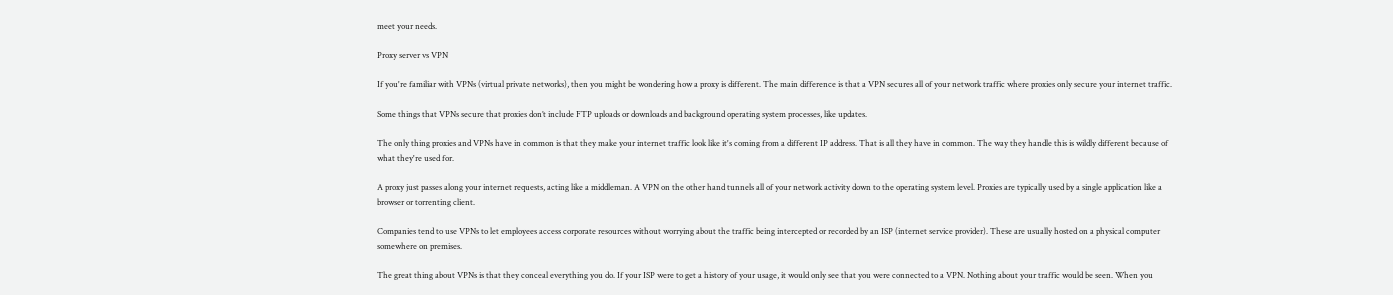meet your needs.

Proxy server vs VPN

If you're familiar with VPNs (virtual private networks), then you might be wondering how a proxy is different. The main difference is that a VPN secures all of your network traffic where proxies only secure your internet traffic.

Some things that VPNs secure that proxies don’t include FTP uploads or downloads and background operating system processes, like updates.

The only thing proxies and VPNs have in common is that they make your internet traffic look like it's coming from a different IP address. That is all they have in common. The way they handle this is wildly different because of what they're used for.

A proxy just passes along your internet requests, acting like a middleman. A VPN on the other hand tunnels all of your network activity down to the operating system level. Proxies are typically used by a single application like a browser or torrenting client.

Companies tend to use VPNs to let employees access corporate resources without worrying about the traffic being intercepted or recorded by an ISP (internet service provider). These are usually hosted on a physical computer somewhere on premises.

The great thing about VPNs is that they conceal everything you do. If your ISP were to get a history of your usage, it would only see that you were connected to a VPN. Nothing about your traffic would be seen. When you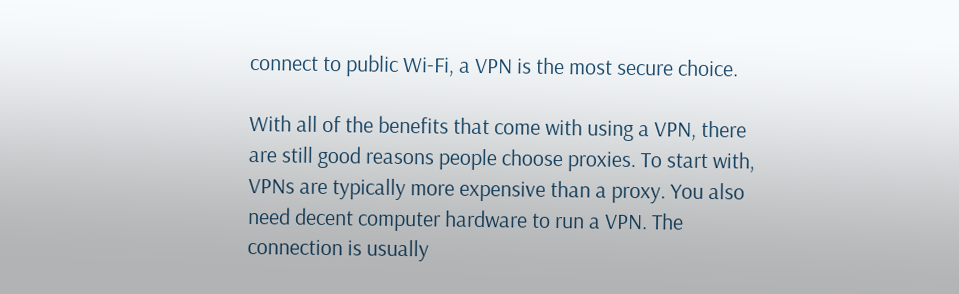connect to public Wi-Fi, a VPN is the most secure choice.

With all of the benefits that come with using a VPN, there are still good reasons people choose proxies. To start with, VPNs are typically more expensive than a proxy. You also need decent computer hardware to run a VPN. The connection is usually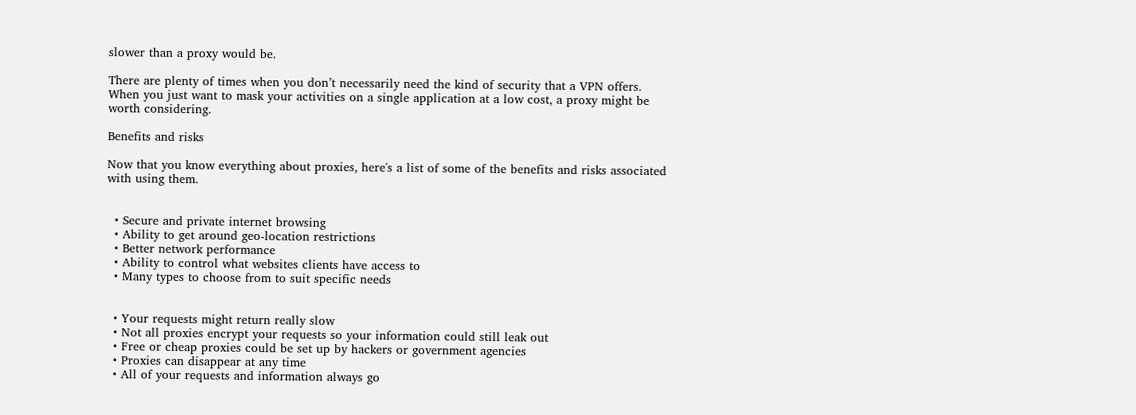slower than a proxy would be.

There are plenty of times when you don’t necessarily need the kind of security that a VPN offers. When you just want to mask your activities on a single application at a low cost, a proxy might be worth considering.

Benefits and risks

Now that you know everything about proxies, here's a list of some of the benefits and risks associated with using them.


  • Secure and private internet browsing
  • Ability to get around geo-location restrictions
  • Better network performance
  • Ability to control what websites clients have access to
  • Many types to choose from to suit specific needs


  • Your requests might return really slow
  • Not all proxies encrypt your requests so your information could still leak out
  • Free or cheap proxies could be set up by hackers or government agencies
  • Proxies can disappear at any time
  • All of your requests and information always go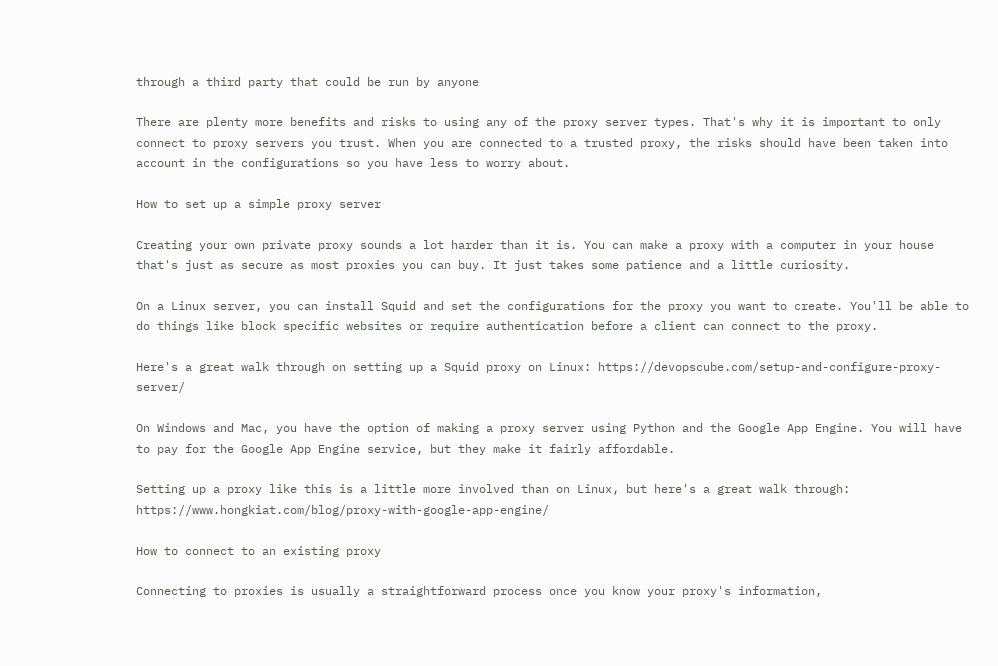through a third party that could be run by anyone

There are plenty more benefits and risks to using any of the proxy server types. That's why it is important to only connect to proxy servers you trust. When you are connected to a trusted proxy, the risks should have been taken into account in the configurations so you have less to worry about.

How to set up a simple proxy server

Creating your own private proxy sounds a lot harder than it is. You can make a proxy with a computer in your house that's just as secure as most proxies you can buy. It just takes some patience and a little curiosity.

On a Linux server, you can install Squid and set the configurations for the proxy you want to create. You'll be able to do things like block specific websites or require authentication before a client can connect to the proxy.

Here's a great walk through on setting up a Squid proxy on Linux: https://devopscube.com/setup-and-configure-proxy-server/

On Windows and Mac, you have the option of making a proxy server using Python and the Google App Engine. You will have to pay for the Google App Engine service, but they make it fairly affordable.

Setting up a proxy like this is a little more involved than on Linux, but here's a great walk through: https://www.hongkiat.com/blog/proxy-with-google-app-engine/

How to connect to an existing proxy

Connecting to proxies is usually a straightforward process once you know your proxy's information,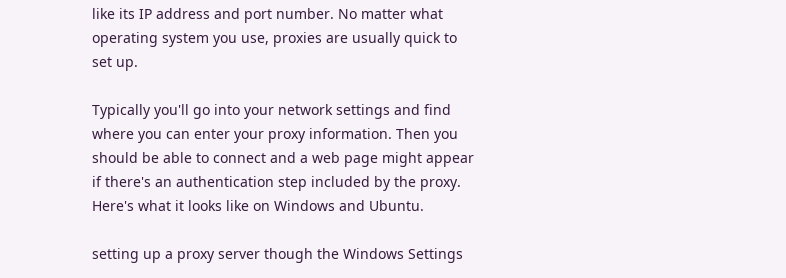like its IP address and port number. No matter what operating system you use, proxies are usually quick to set up.

Typically you'll go into your network settings and find where you can enter your proxy information. Then you should be able to connect and a web page might appear if there's an authentication step included by the proxy. Here's what it looks like on Windows and Ubuntu.

setting up a proxy server though the Windows Settings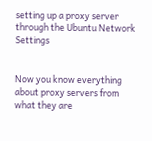setting up a proxy server through the Ubuntu Network Settings


Now you know everything about proxy servers from what they are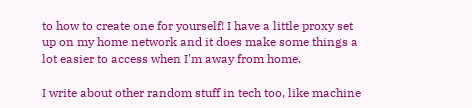to how to create one for yourself! I have a little proxy set up on my home network and it does make some things a lot easier to access when I'm away from home.

I write about other random stuff in tech too, like machine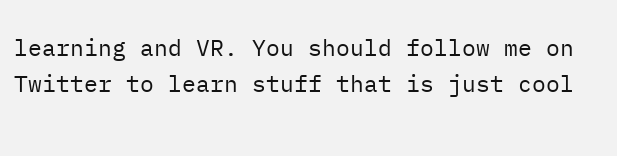learning and VR. You should follow me on Twitter to learn stuff that is just cool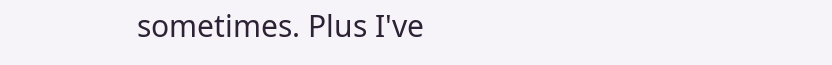sometimes. Plus I've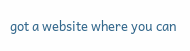got a website where you can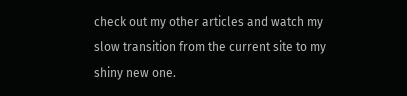check out my other articles and watch my slow transition from the current site to my shiny new one.